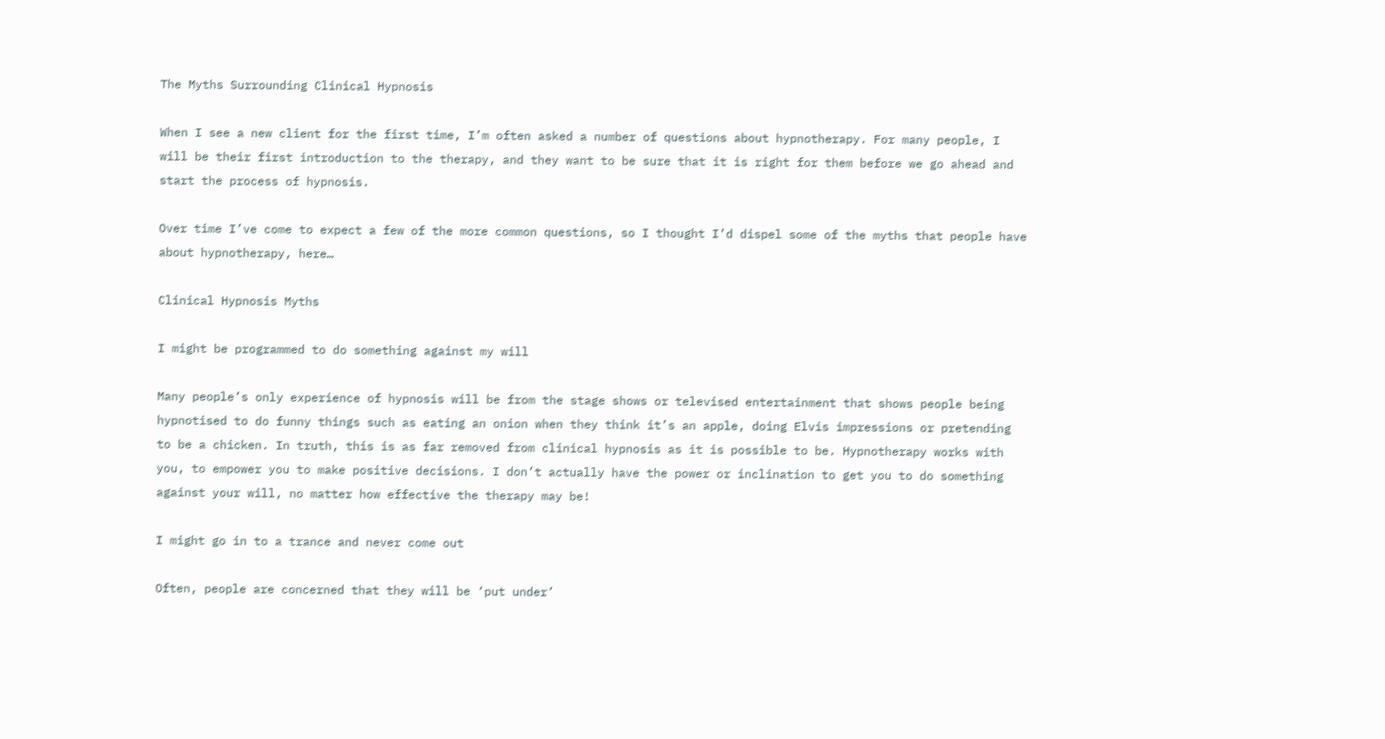The Myths Surrounding Clinical Hypnosis

When I see a new client for the first time, I’m often asked a number of questions about hypnotherapy. For many people, I will be their first introduction to the therapy, and they want to be sure that it is right for them before we go ahead and start the process of hypnosis.

Over time I’ve come to expect a few of the more common questions, so I thought I’d dispel some of the myths that people have about hypnotherapy, here…

Clinical Hypnosis Myths

I might be programmed to do something against my will

Many people’s only experience of hypnosis will be from the stage shows or televised entertainment that shows people being hypnotised to do funny things such as eating an onion when they think it’s an apple, doing Elvis impressions or pretending to be a chicken. In truth, this is as far removed from clinical hypnosis as it is possible to be. Hypnotherapy works with you, to empower you to make positive decisions. I don’t actually have the power or inclination to get you to do something against your will, no matter how effective the therapy may be!

I might go in to a trance and never come out

Often, people are concerned that they will be ‘put under’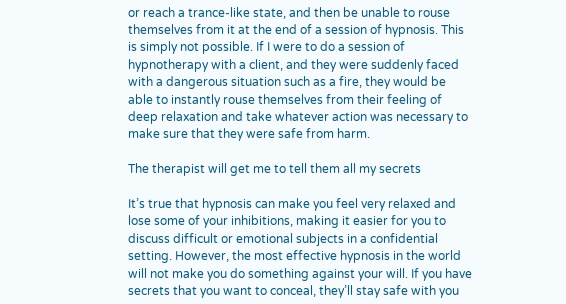or reach a trance-like state, and then be unable to rouse themselves from it at the end of a session of hypnosis. This is simply not possible. If I were to do a session of hypnotherapy with a client, and they were suddenly faced with a dangerous situation such as a fire, they would be able to instantly rouse themselves from their feeling of deep relaxation and take whatever action was necessary to make sure that they were safe from harm.

The therapist will get me to tell them all my secrets

It’s true that hypnosis can make you feel very relaxed and lose some of your inhibitions, making it easier for you to discuss difficult or emotional subjects in a confidential setting. However, the most effective hypnosis in the world will not make you do something against your will. If you have secrets that you want to conceal, they’ll stay safe with you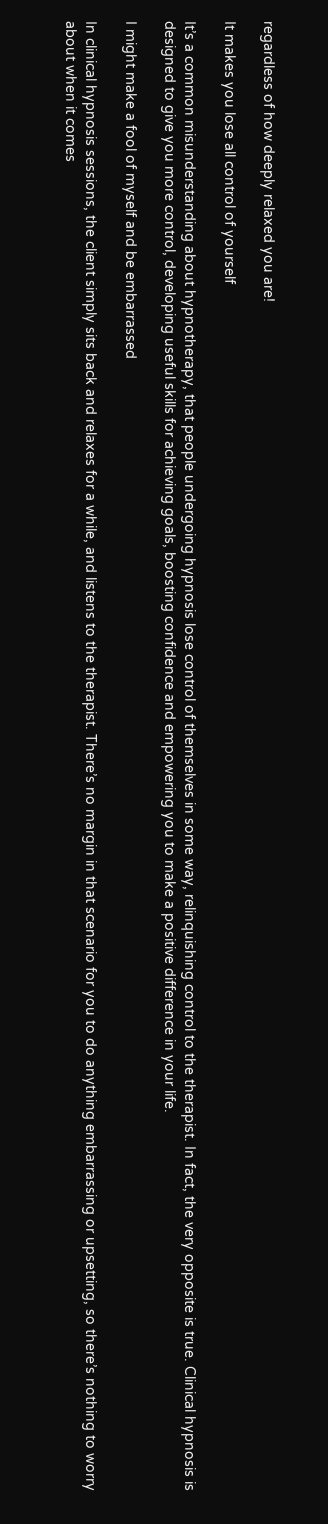regardless of how deeply relaxed you are!

It makes you lose all control of yourself

It’s a common misunderstanding about hypnotherapy, that people undergoing hypnosis lose control of themselves in some way, relinquishing control to the therapist. In fact, the very opposite is true. Clinical hypnosis is designed to give you more control, developing useful skills for achieving goals, boosting confidence and empowering you to make a positive difference in your life.

I might make a fool of myself and be embarrassed

In clinical hypnosis sessions, the client simply sits back and relaxes for a while, and listens to the therapist. There’s no margin in that scenario for you to do anything embarrassing or upsetting, so there’s nothing to worry about when it comes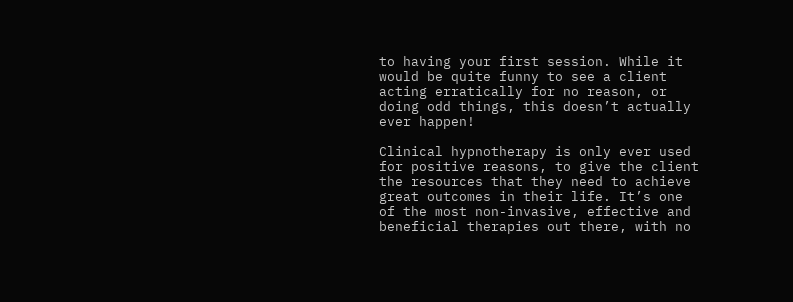to having your first session. While it would be quite funny to see a client acting erratically for no reason, or doing odd things, this doesn’t actually ever happen!

Clinical hypnotherapy is only ever used for positive reasons, to give the client the resources that they need to achieve great outcomes in their life. It’s one of the most non-invasive, effective and beneficial therapies out there, with no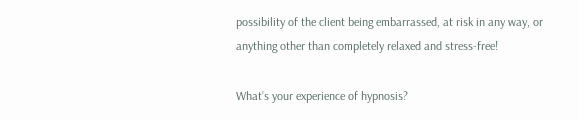possibility of the client being embarrassed, at risk in any way, or anything other than completely relaxed and stress-free!

What’s your experience of hypnosis?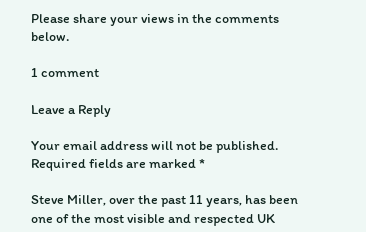Please share your views in the comments below.

1 comment

Leave a Reply

Your email address will not be published. Required fields are marked *

Steve Miller, over the past 11 years, has been one of the most visible and respected UK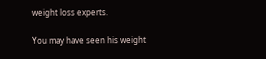weight loss experts.

You may have seen his weight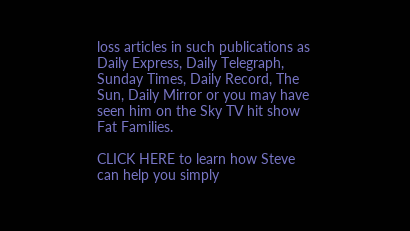loss articles in such publications as Daily Express, Daily Telegraph, Sunday Times, Daily Record, The Sun, Daily Mirror or you may have seen him on the Sky TV hit show Fat Families.

CLICK HERE to learn how Steve can help you simply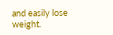and easily lose weight.